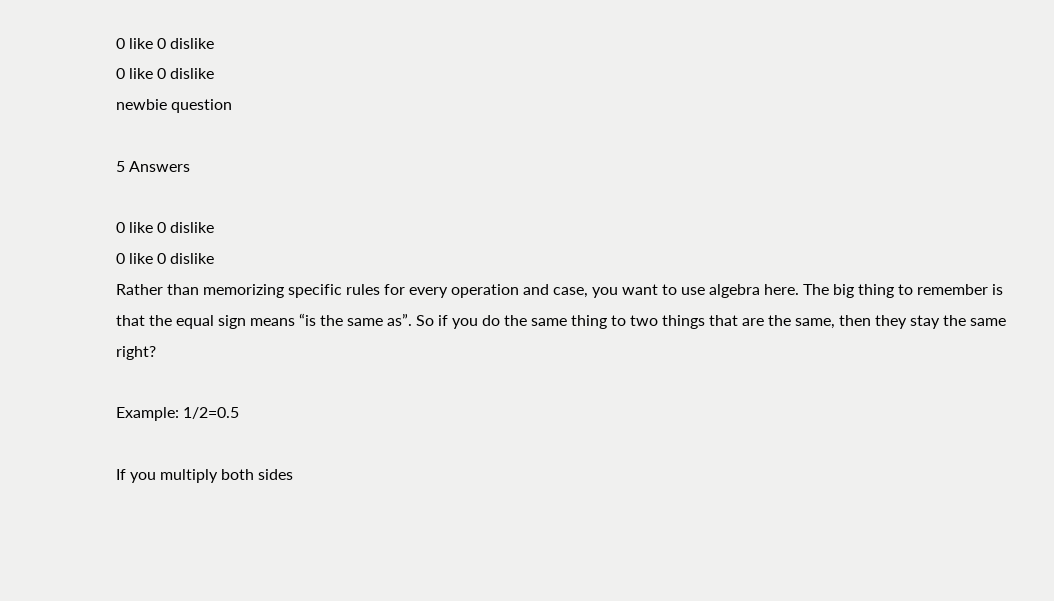0 like 0 dislike
0 like 0 dislike
newbie question

5 Answers

0 like 0 dislike
0 like 0 dislike
Rather than memorizing specific rules for every operation and case, you want to use algebra here. The big thing to remember is that the equal sign means “is the same as”. So if you do the same thing to two things that are the same, then they stay the same right?

Example: 1/2=0.5

If you multiply both sides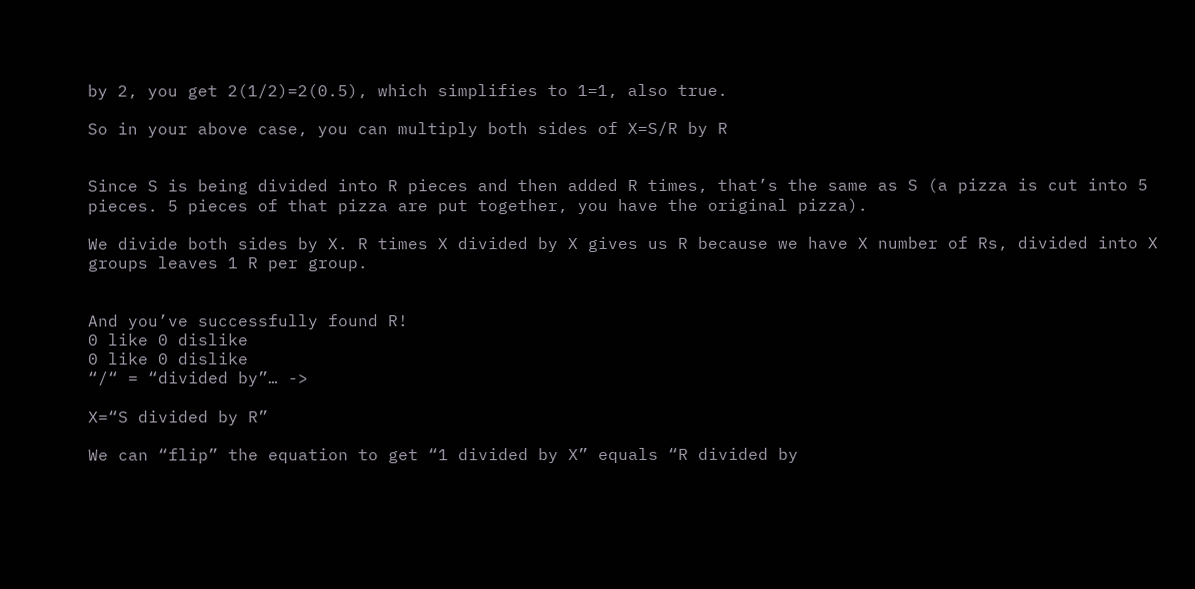by 2, you get 2(1/2)=2(0.5), which simplifies to 1=1, also true.

So in your above case, you can multiply both sides of X=S/R by R


Since S is being divided into R pieces and then added R times, that’s the same as S (a pizza is cut into 5 pieces. 5 pieces of that pizza are put together, you have the original pizza).

We divide both sides by X. R times X divided by X gives us R because we have X number of Rs, divided into X groups leaves 1 R per group.


And you’ve successfully found R!
0 like 0 dislike
0 like 0 dislike
“/“ = “divided by”… ->

X=“S divided by R”

We can “flip” the equation to get “1 divided by X” equals “R divided by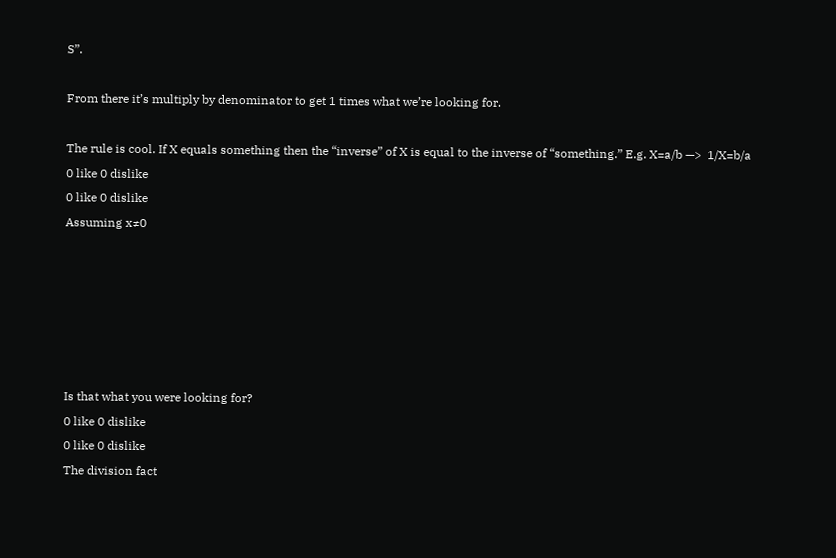S”.

From there it’s multiply by denominator to get 1 times what we’re looking for.

The rule is cool. If X equals something then the “inverse” of X is equal to the inverse of “something.” E.g. X=a/b —>  1/X=b/a
0 like 0 dislike
0 like 0 dislike
Assuming x≠0






Is that what you were looking for?
0 like 0 dislike
0 like 0 dislike
The division fact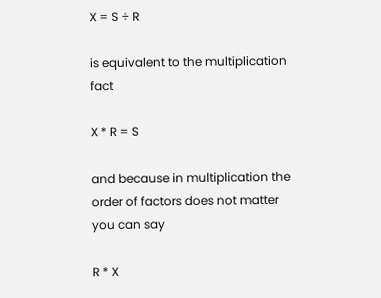X = S ÷ R

is equivalent to the multiplication fact

X * R = S

and because in multiplication the order of factors does not matter you can say

R * X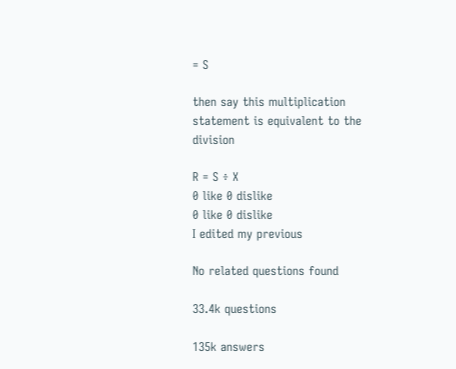= S

then say this multiplication statement is equivalent to the division

R = S ÷ X
0 like 0 dislike
0 like 0 dislike
I edited my previous

No related questions found

33.4k questions

135k answers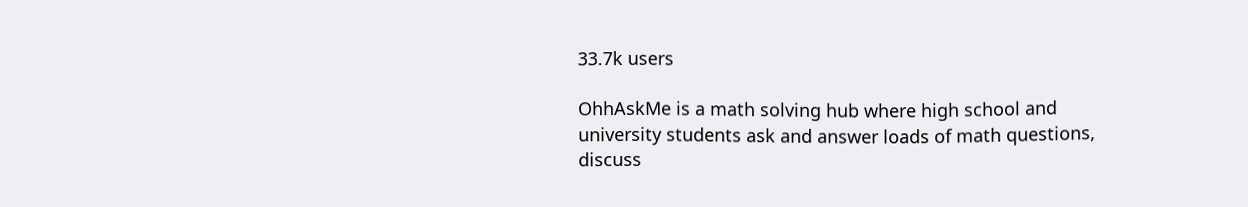33.7k users

OhhAskMe is a math solving hub where high school and university students ask and answer loads of math questions, discuss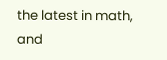the latest in math, and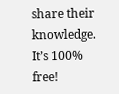share their knowledge. It’s 100% free!